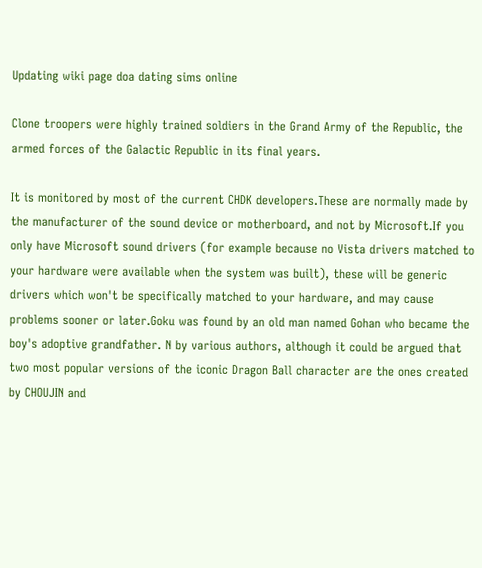Updating wiki page doa dating sims online

Clone troopers were highly trained soldiers in the Grand Army of the Republic, the armed forces of the Galactic Republic in its final years.

It is monitored by most of the current CHDK developers.These are normally made by the manufacturer of the sound device or motherboard, and not by Microsoft.If you only have Microsoft sound drivers (for example because no Vista drivers matched to your hardware were available when the system was built), these will be generic drivers which won't be specifically matched to your hardware, and may cause problems sooner or later.Goku was found by an old man named Gohan who became the boy's adoptive grandfather. N by various authors, although it could be argued that two most popular versions of the iconic Dragon Ball character are the ones created by CHOUJIN and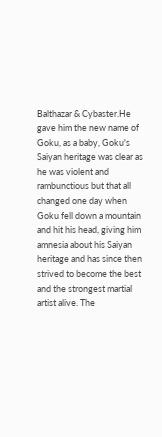Balthazar & Cybaster.He gave him the new name of Goku, as a baby, Goku's Saiyan heritage was clear as he was violent and rambunctious but that all changed one day when Goku fell down a mountain and hit his head, giving him amnesia about his Saiyan heritage and has since then strived to become the best and the strongest martial artist alive. The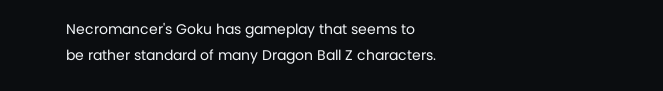Necromancer's Goku has gameplay that seems to be rather standard of many Dragon Ball Z characters.